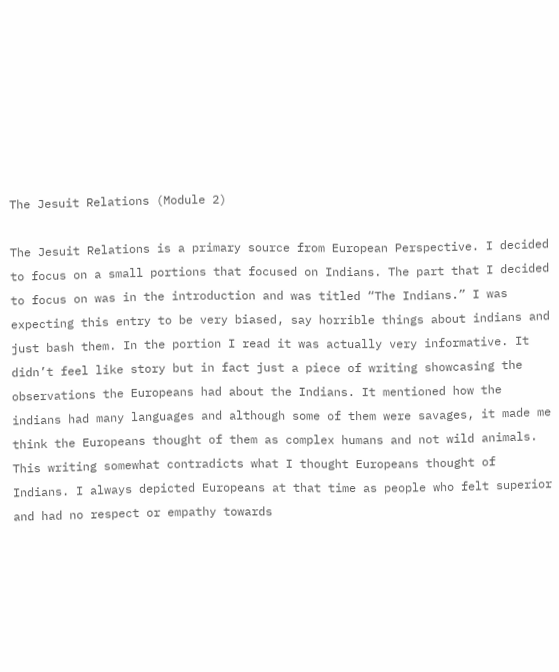The Jesuit Relations (Module 2)

The Jesuit Relations is a primary source from European Perspective. I decided to focus on a small portions that focused on Indians. The part that I decided to focus on was in the introduction and was titled “The Indians.” I was expecting this entry to be very biased, say horrible things about indians and just bash them. In the portion I read it was actually very informative. It didn’t feel like story but in fact just a piece of writing showcasing the observations the Europeans had about the Indians. It mentioned how the indians had many languages and although some of them were savages, it made me think the Europeans thought of them as complex humans and not wild animals. This writing somewhat contradicts what I thought Europeans thought of Indians. I always depicted Europeans at that time as people who felt superior and had no respect or empathy towards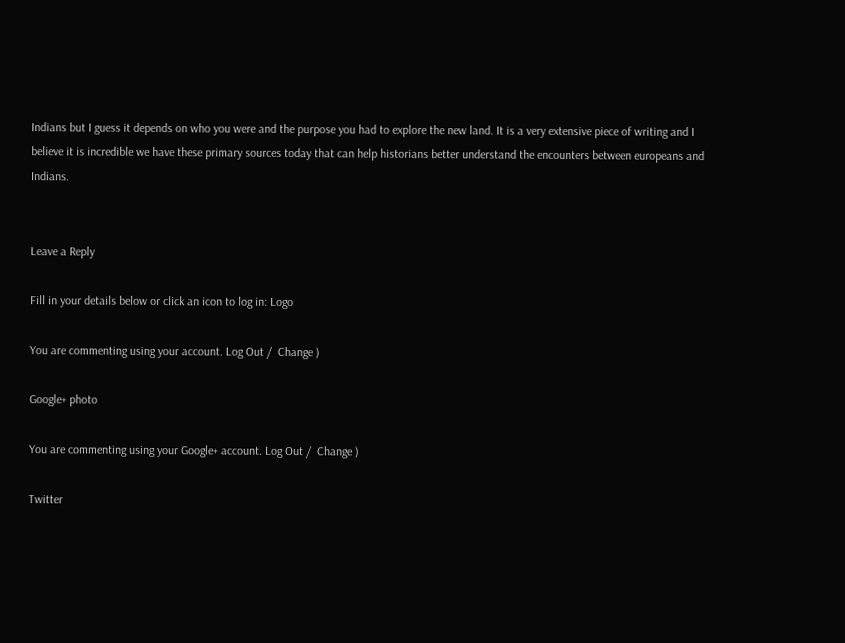Indians but I guess it depends on who you were and the purpose you had to explore the new land. It is a very extensive piece of writing and I believe it is incredible we have these primary sources today that can help historians better understand the encounters between europeans and Indians.


Leave a Reply

Fill in your details below or click an icon to log in: Logo

You are commenting using your account. Log Out /  Change )

Google+ photo

You are commenting using your Google+ account. Log Out /  Change )

Twitter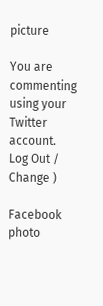picture

You are commenting using your Twitter account. Log Out /  Change )

Facebook photo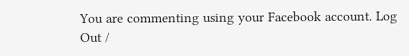You are commenting using your Facebook account. Log Out /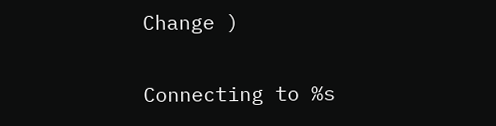Change )


Connecting to %s